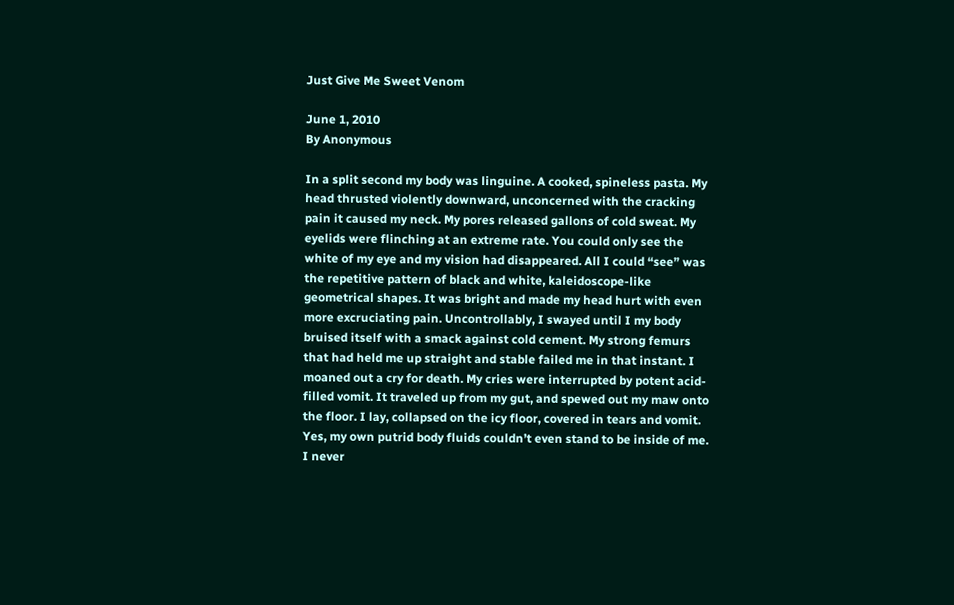Just Give Me Sweet Venom

June 1, 2010
By Anonymous

In a split second my body was linguine. A cooked, spineless pasta. My head thrusted violently downward, unconcerned with the cracking pain it caused my neck. My pores released gallons of cold sweat. My eyelids were flinching at an extreme rate. You could only see the white of my eye and my vision had disappeared. All I could “see” was the repetitive pattern of black and white, kaleidoscope-like geometrical shapes. It was bright and made my head hurt with even more excruciating pain. Uncontrollably, I swayed until I my body bruised itself with a smack against cold cement. My strong femurs that had held me up straight and stable failed me in that instant. I moaned out a cry for death. My cries were interrupted by potent acid-filled vomit. It traveled up from my gut, and spewed out my maw onto the floor. I lay, collapsed on the icy floor, covered in tears and vomit. Yes, my own putrid body fluids couldn’t even stand to be inside of me. I never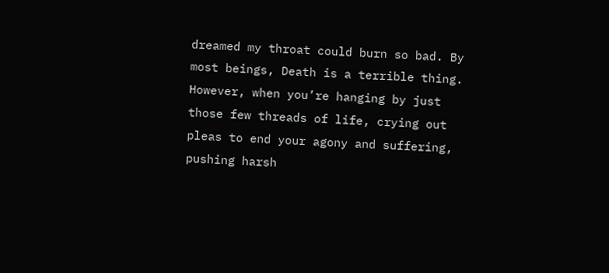dreamed my throat could burn so bad. By most beings, Death is a terrible thing. However, when you’re hanging by just those few threads of life, crying out pleas to end your agony and suffering, pushing harsh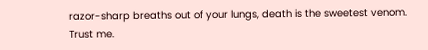razor-sharp breaths out of your lungs, death is the sweetest venom. Trust me.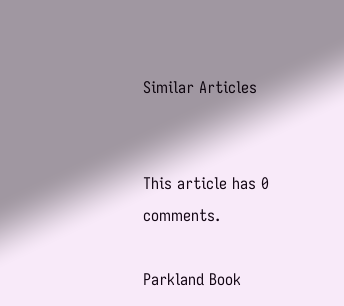Similar Articles


This article has 0 comments.

Parkland Book